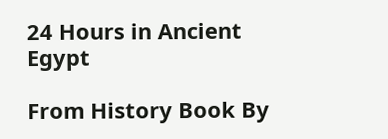24 Hours in Ancient Egypt

From History Book By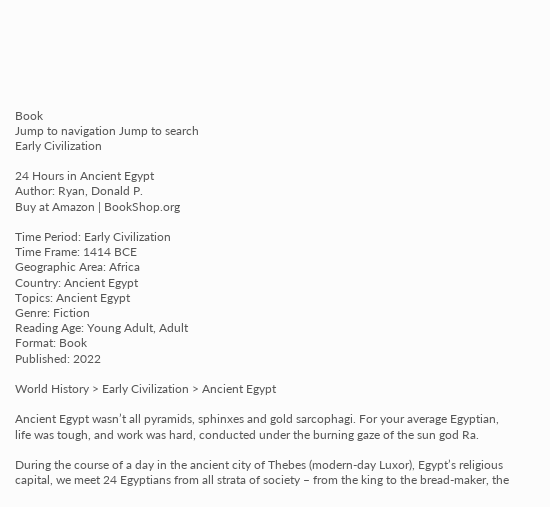Book
Jump to navigation Jump to search
Early Civilization

24 Hours in Ancient Egypt
Author: Ryan, Donald P.
Buy at Amazon | BookShop.org

Time Period: Early Civilization
Time Frame: 1414 BCE
Geographic Area: Africa
Country: Ancient Egypt
Topics: Ancient Egypt
Genre: Fiction
Reading Age: Young Adult, Adult
Format: Book
Published: 2022

World History > Early Civilization > Ancient Egypt

Ancient Egypt wasn’t all pyramids, sphinxes and gold sarcophagi. For your average Egyptian, life was tough, and work was hard, conducted under the burning gaze of the sun god Ra.

During the course of a day in the ancient city of Thebes (modern-day Luxor), Egypt’s religious capital, we meet 24 Egyptians from all strata of society – from the king to the bread-maker, the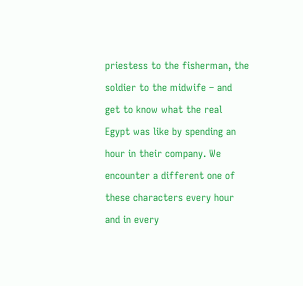priestess to the fisherman, the soldier to the midwife – and get to know what the real Egypt was like by spending an hour in their company. We encounter a different one of these characters every hour and in every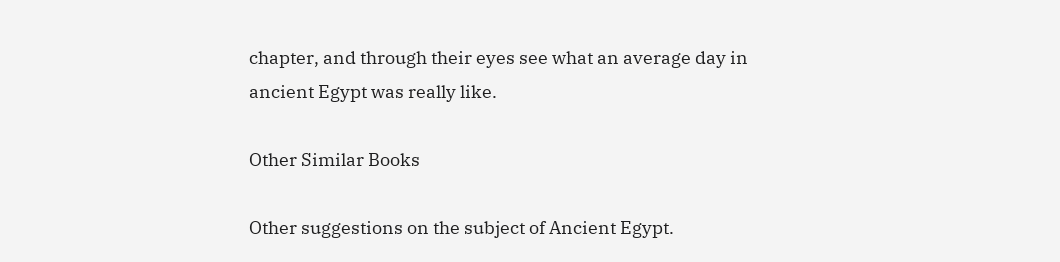chapter, and through their eyes see what an average day in ancient Egypt was really like.

Other Similar Books

Other suggestions on the subject of Ancient Egypt.